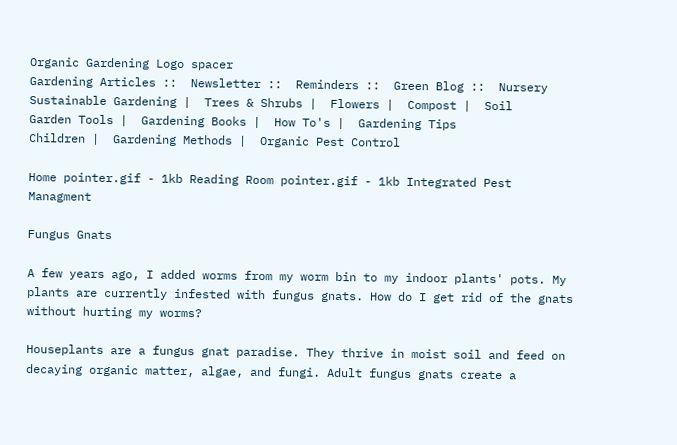Organic Gardening Logo spacer
Gardening Articles ::  Newsletter ::  Reminders ::  Green Blog ::  Nursery
Sustainable Gardening |  Trees & Shrubs |  Flowers |  Compost |  Soil
Garden Tools |  Gardening Books |  How To's |  Gardening Tips
Children |  Gardening Methods |  Organic Pest Control

Home pointer.gif - 1kb Reading Room pointer.gif - 1kb Integrated Pest Managment

Fungus Gnats

A few years ago, I added worms from my worm bin to my indoor plants' pots. My plants are currently infested with fungus gnats. How do I get rid of the gnats without hurting my worms?

Houseplants are a fungus gnat paradise. They thrive in moist soil and feed on decaying organic matter, algae, and fungi. Adult fungus gnats create a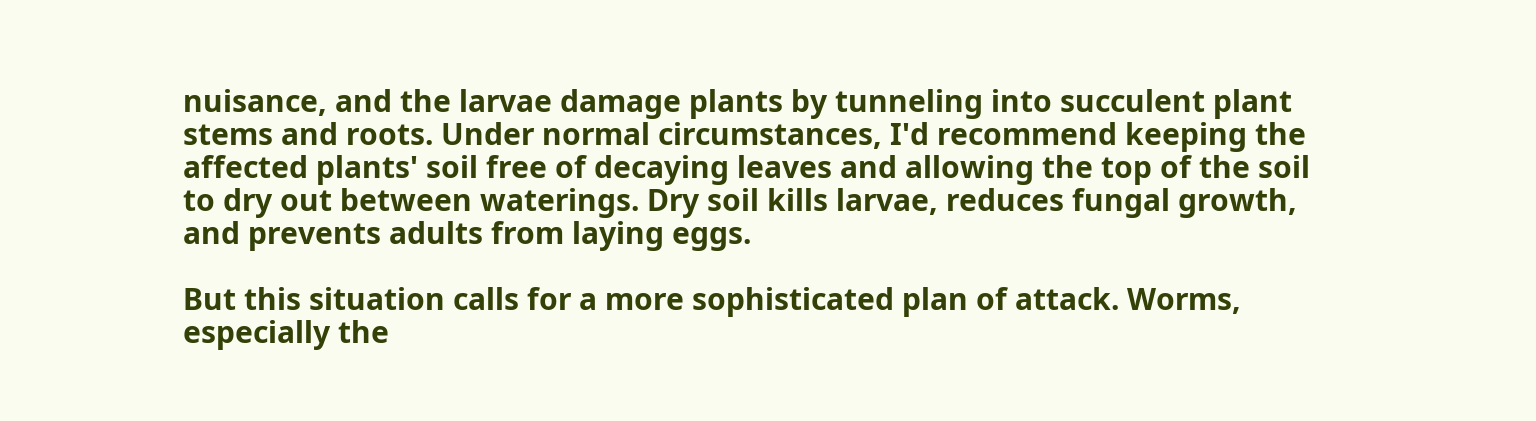nuisance, and the larvae damage plants by tunneling into succulent plant stems and roots. Under normal circumstances, I'd recommend keeping the affected plants' soil free of decaying leaves and allowing the top of the soil to dry out between waterings. Dry soil kills larvae, reduces fungal growth, and prevents adults from laying eggs.

But this situation calls for a more sophisticated plan of attack. Worms, especially the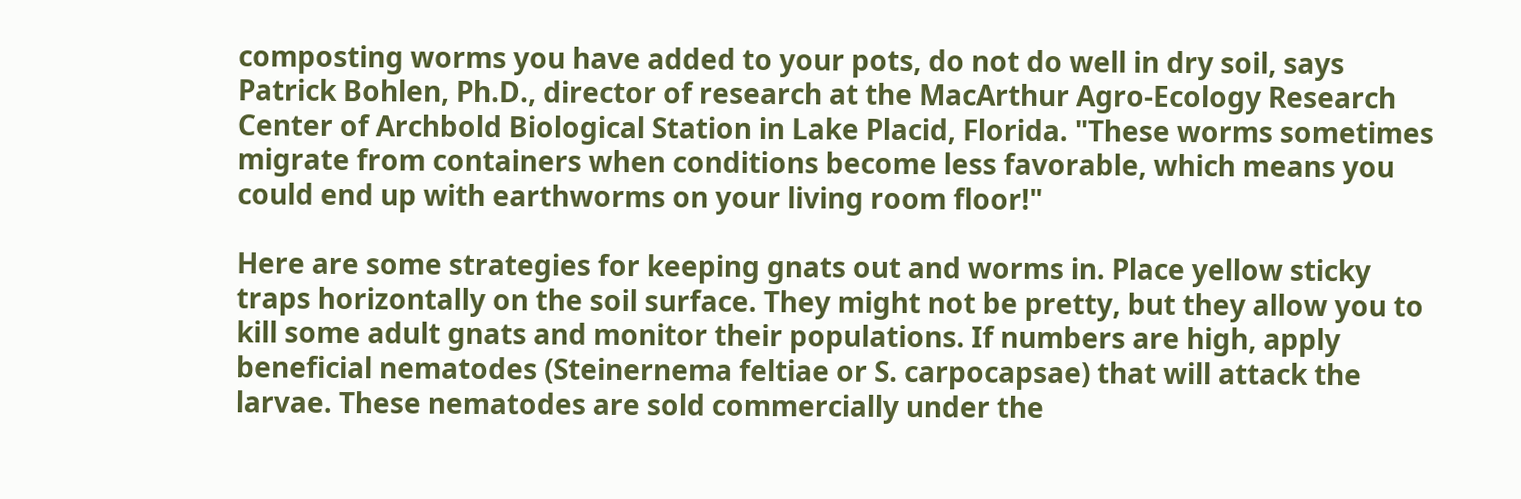composting worms you have added to your pots, do not do well in dry soil, says Patrick Bohlen, Ph.D., director of research at the MacArthur Agro-Ecology Research Center of Archbold Biological Station in Lake Placid, Florida. "These worms sometimes migrate from containers when conditions become less favorable, which means you could end up with earthworms on your living room floor!"

Here are some strategies for keeping gnats out and worms in. Place yellow sticky traps horizontally on the soil surface. They might not be pretty, but they allow you to kill some adult gnats and monitor their populations. If numbers are high, apply beneficial nematodes (Steinernema feltiae or S. carpocapsae) that will attack the larvae. These nematodes are sold commercially under the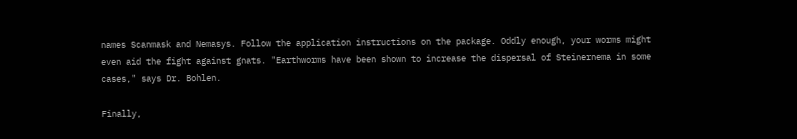names Scanmask and Nemasys. Follow the application instructions on the package. Oddly enough, your worms might even aid the fight against gnats. "Earthworms have been shown to increase the dispersal of Steinernema in some cases," says Dr. Bohlen.

Finally,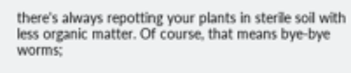there's always repotting your plants in sterile soil with less organic matter. Of course, that means bye-bye worms;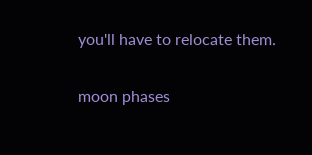you'll have to relocate them.

moon phases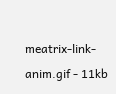meatrix-link-anim.gif - 11kb